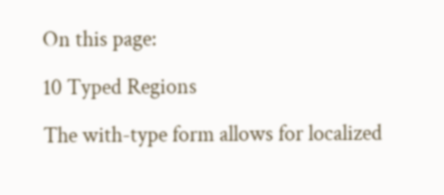On this page:

10 Typed Regions

The with-type form allows for localized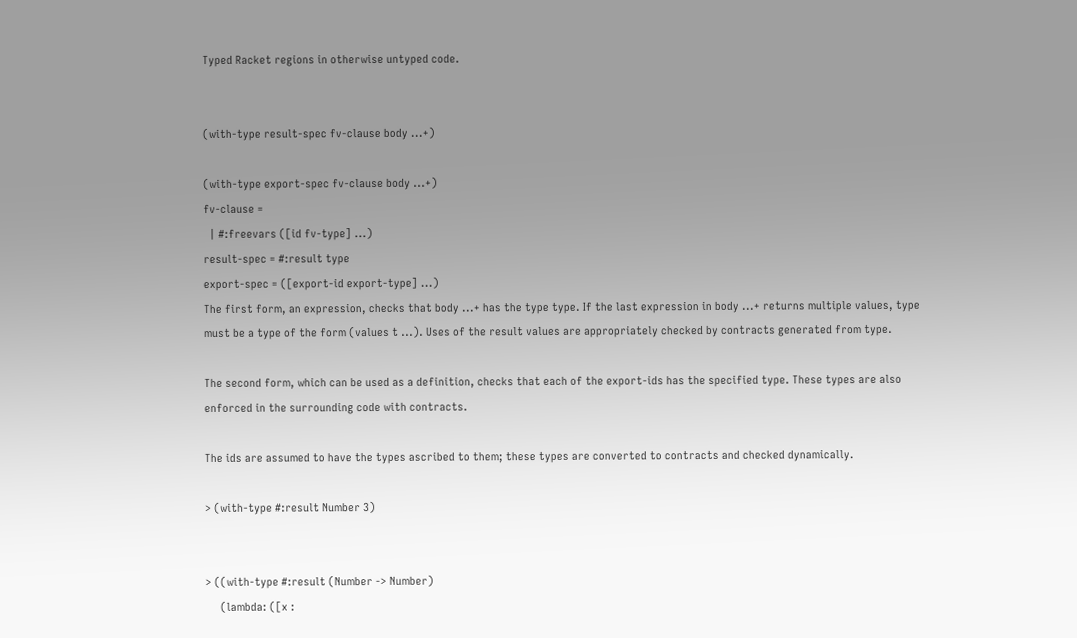Typed Racket regions in otherwise untyped code.


(with-type result-spec fv-clause body ...+)

(with-type export-spec fv-clause body ...+)
fv-clause =
  | #:freevars ([id fv-type] ...)
result-spec = #:result type
export-spec = ([export-id export-type] ...)
The first form, an expression, checks that body ...+ has the type type. If the last expression in body ...+ returns multiple values, type must be a type of the form (values t ...). Uses of the result values are appropriately checked by contracts generated from type.

The second form, which can be used as a definition, checks that each of the export-ids has the specified type. These types are also enforced in the surrounding code with contracts.

The ids are assumed to have the types ascribed to them; these types are converted to contracts and checked dynamically.

> (with-type #:result Number 3)


> ((with-type #:result (Number -> Number)
     (lambda: ([x :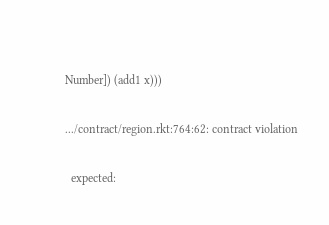Number]) (add1 x)))

.../contract/region.rkt:764:62: contract violation

  expected: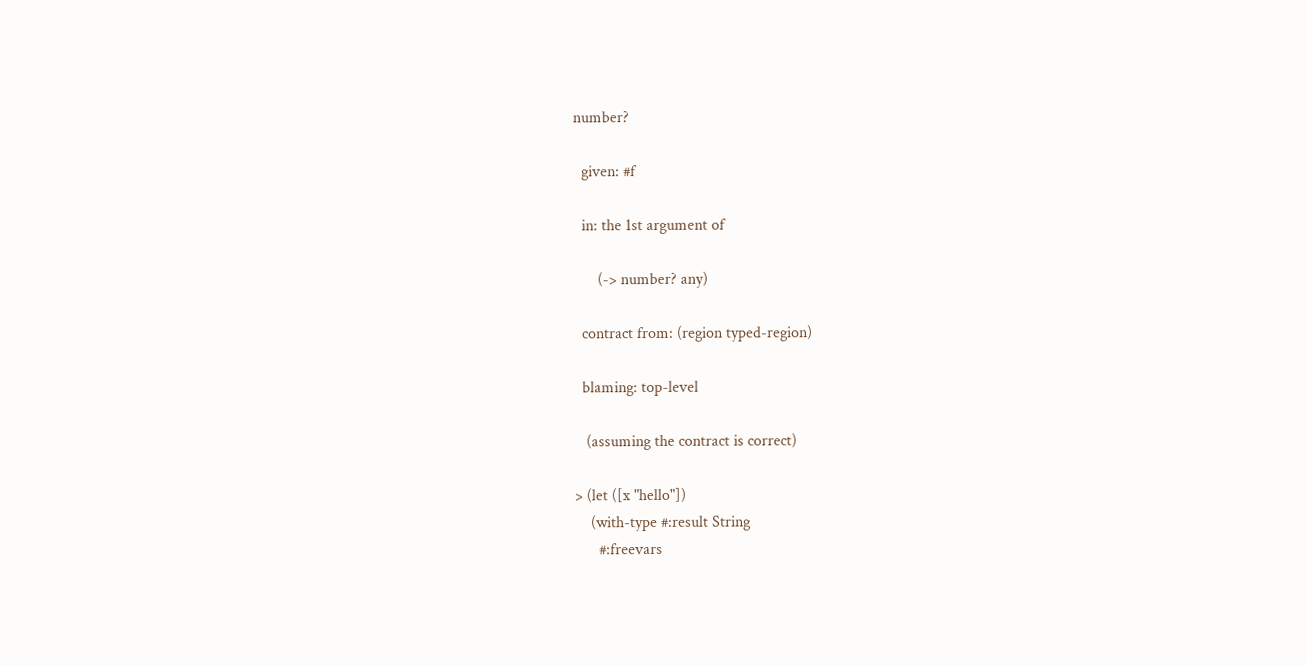number?

  given: #f

  in: the 1st argument of

      (-> number? any)

  contract from: (region typed-region)

  blaming: top-level

   (assuming the contract is correct)

> (let ([x "hello"])
    (with-type #:result String
      #:freevars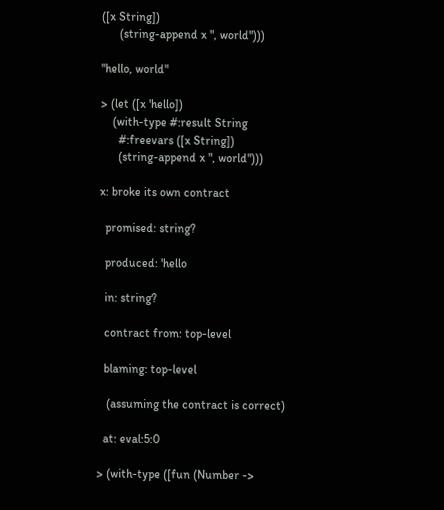([x String])
      (string-append x ", world")))

"hello, world"

> (let ([x 'hello])
    (with-type #:result String
      #:freevars ([x String])
      (string-append x ", world")))

x: broke its own contract

  promised: string?

  produced: 'hello

  in: string?

  contract from: top-level

  blaming: top-level

   (assuming the contract is correct)

  at: eval:5:0

> (with-type ([fun (Number ->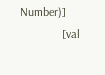Number)]
              [val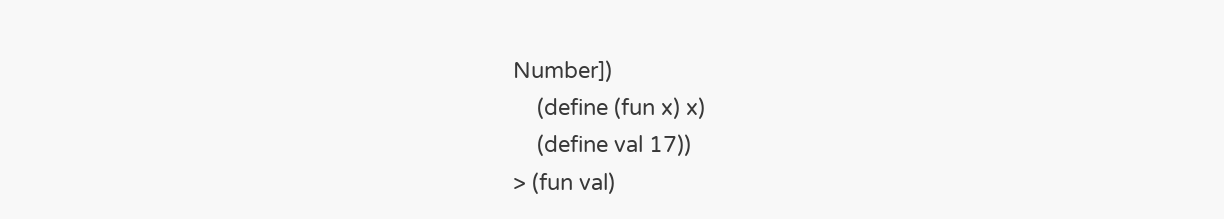Number])
    (define (fun x) x)
    (define val 17))
> (fun val)